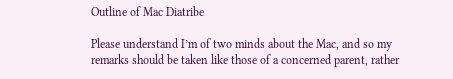Outline of Mac Diatribe

Please understand I’m of two minds about the Mac, and so my remarks should be taken like those of a concerned parent, rather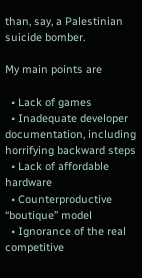than, say, a Palestinian suicide bomber.

My main points are

  • Lack of games
  • Inadequate developer documentation, including horrifying backward steps
  • Lack of affordable hardware
  • Counterproductive “boutique” model
  • Ignorance of the real competitive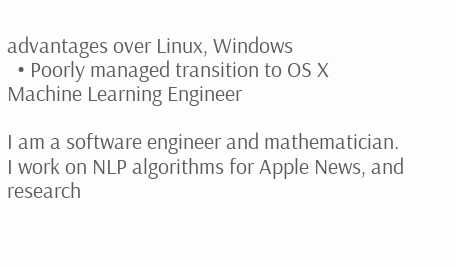advantages over Linux, Windows
  • Poorly managed transition to OS X
Machine Learning Engineer

I am a software engineer and mathematician. I work on NLP algorithms for Apple News, and research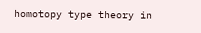homotopy type theory in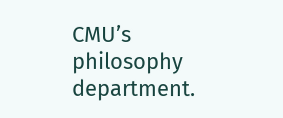CMU’s philosophy department.